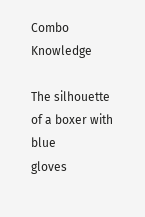Combo Knowledge

The silhouette of a boxer with blue
gloves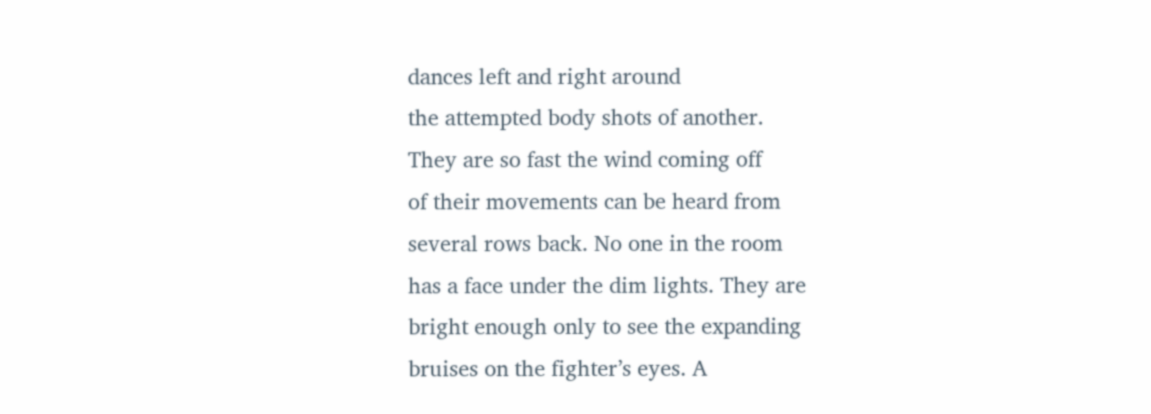dances left and right around
the attempted body shots of another.
They are so fast the wind coming off
of their movements can be heard from
several rows back. No one in the room
has a face under the dim lights. They are
bright enough only to see the expanding
bruises on the fighter’s eyes. A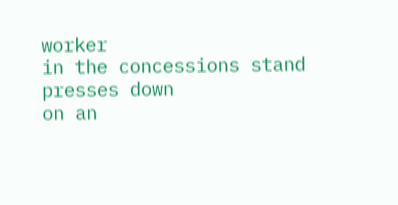worker
in the concessions stand presses down
on an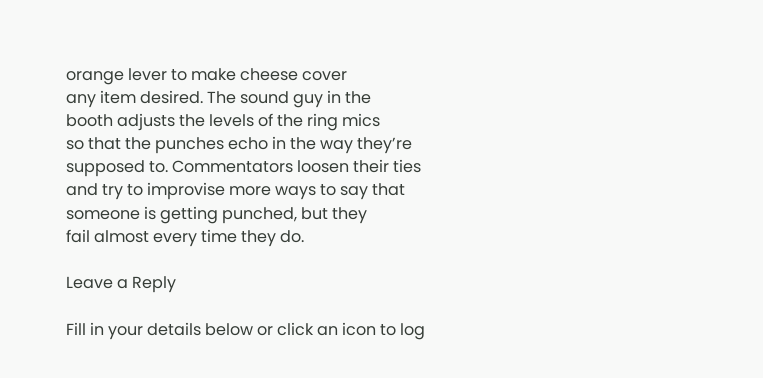orange lever to make cheese cover
any item desired. The sound guy in the
booth adjusts the levels of the ring mics
so that the punches echo in the way they’re
supposed to. Commentators loosen their ties
and try to improvise more ways to say that
someone is getting punched, but they
fail almost every time they do.

Leave a Reply

Fill in your details below or click an icon to log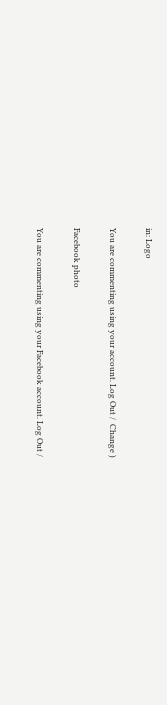in: Logo

You are commenting using your account. Log Out /  Change )

Facebook photo

You are commenting using your Facebook account. Log Out /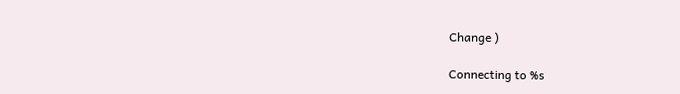Change )

Connecting to %s